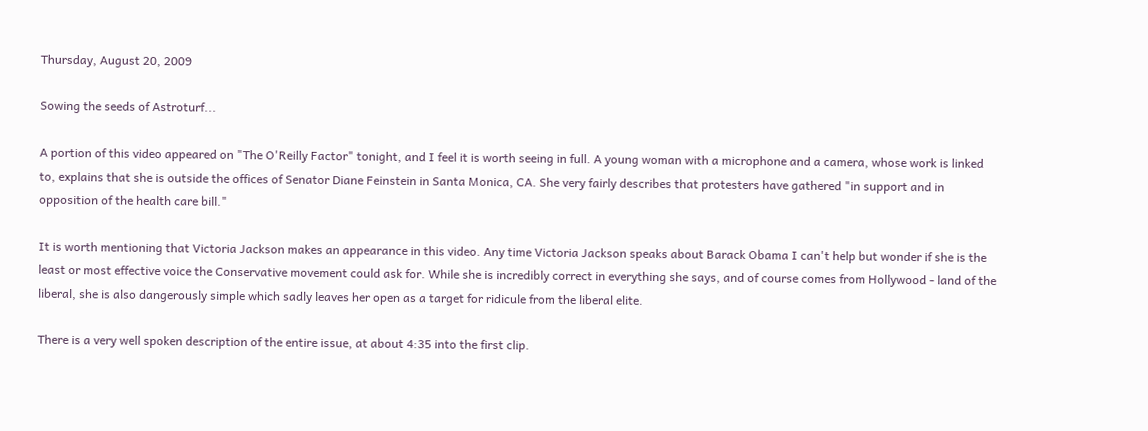Thursday, August 20, 2009

Sowing the seeds of Astroturf...

A portion of this video appeared on "The O'Reilly Factor" tonight, and I feel it is worth seeing in full. A young woman with a microphone and a camera, whose work is linked to, explains that she is outside the offices of Senator Diane Feinstein in Santa Monica, CA. She very fairly describes that protesters have gathered "in support and in opposition of the health care bill."

It is worth mentioning that Victoria Jackson makes an appearance in this video. Any time Victoria Jackson speaks about Barack Obama I can't help but wonder if she is the least or most effective voice the Conservative movement could ask for. While she is incredibly correct in everything she says, and of course comes from Hollywood - land of the liberal, she is also dangerously simple which sadly leaves her open as a target for ridicule from the liberal elite.

There is a very well spoken description of the entire issue, at about 4:35 into the first clip.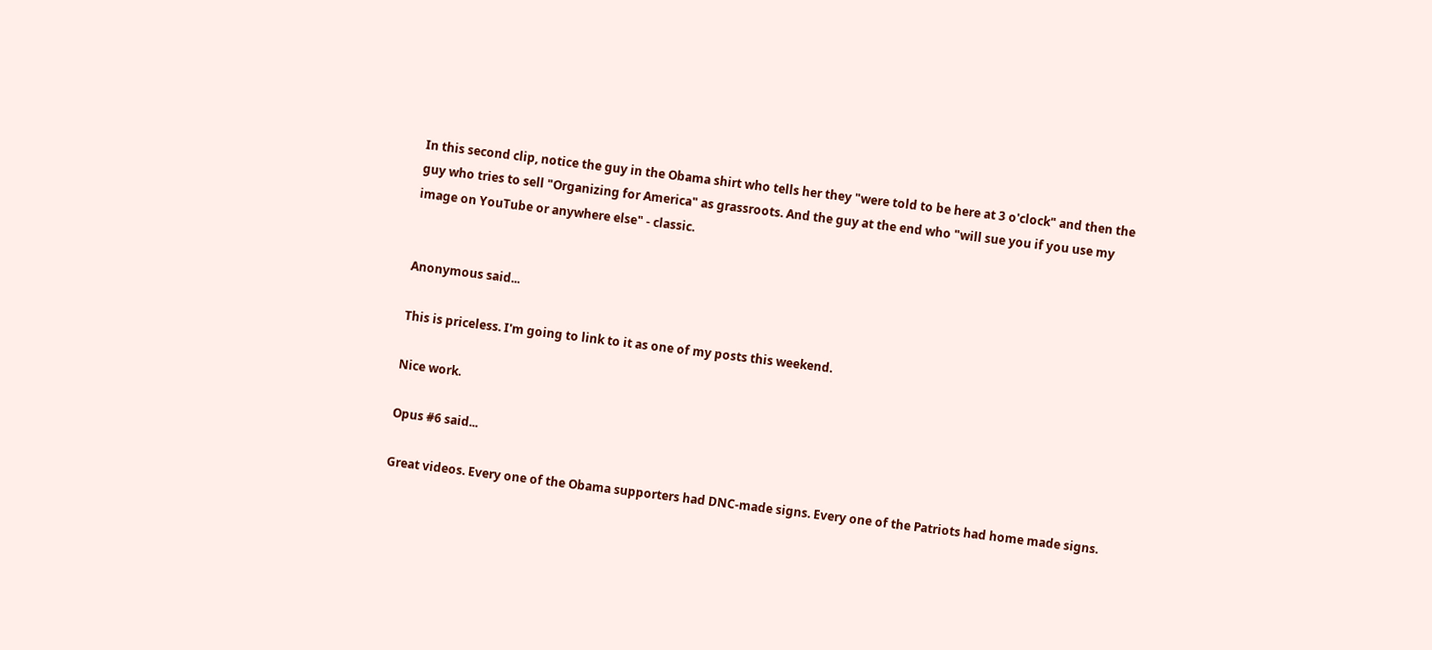In this second clip, notice the guy in the Obama shirt who tells her they "were told to be here at 3 o'clock" and then the guy who tries to sell "Organizing for America" as grassroots. And the guy at the end who "will sue you if you use my image on YouTube or anywhere else" - classic.


Anonymous said...

This is priceless. I'm going to link to it as one of my posts this weekend.

Nice work.

Opus #6 said...

Great videos. Every one of the Obama supporters had DNC-made signs. Every one of the Patriots had home made signs.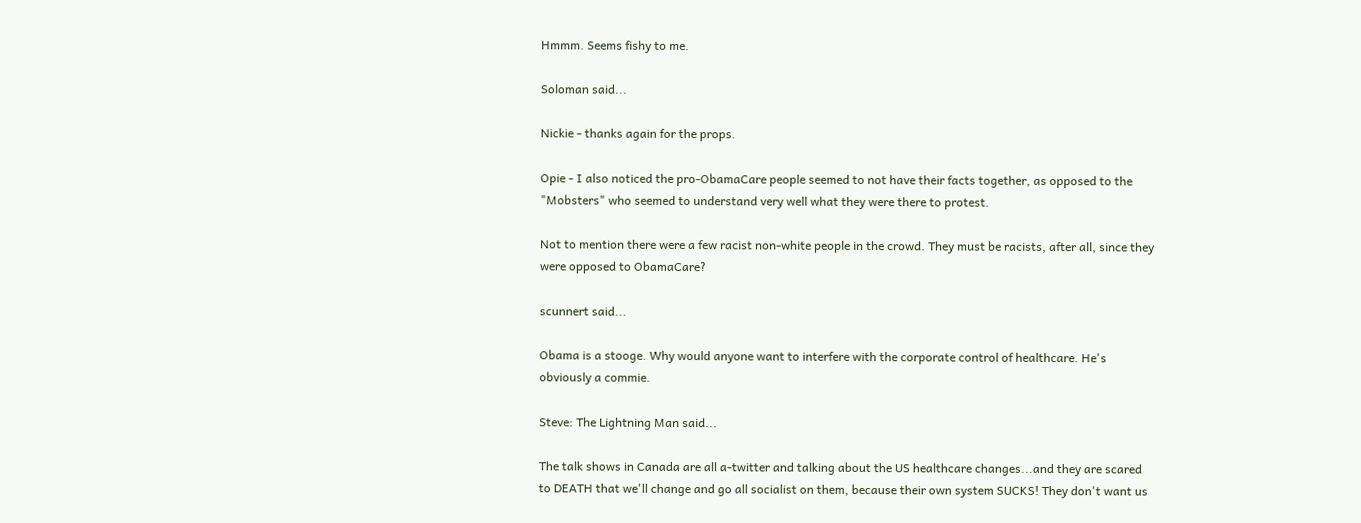Hmmm. Seems fishy to me.

Soloman said...

Nickie - thanks again for the props.

Opie - I also noticed the pro-ObamaCare people seemed to not have their facts together, as opposed to the "Mobsters" who seemed to understand very well what they were there to protest.

Not to mention there were a few racist non-white people in the crowd. They must be racists, after all, since they were opposed to ObamaCare?

scunnert said...

Obama is a stooge. Why would anyone want to interfere with the corporate control of healthcare. He's obviously a commie.

Steve: The Lightning Man said...

The talk shows in Canada are all a-twitter and talking about the US healthcare changes...and they are scared to DEATH that we'll change and go all socialist on them, because their own system SUCKS! They don't want us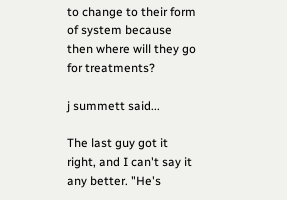to change to their form of system because then where will they go for treatments?

j summett said...

The last guy got it right, and I can't say it any better. "He's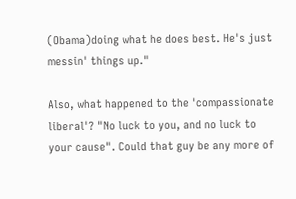(Obama)doing what he does best. He's just messin' things up."

Also, what happened to the 'compassionate liberal'? "No luck to you, and no luck to your cause". Could that guy be any more of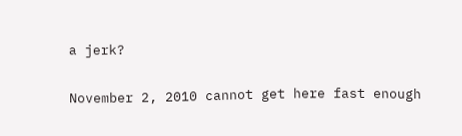a jerk?

November 2, 2010 cannot get here fast enough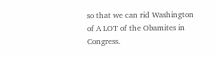so that we can rid Washington of A LOT of the Obamites in Congress.